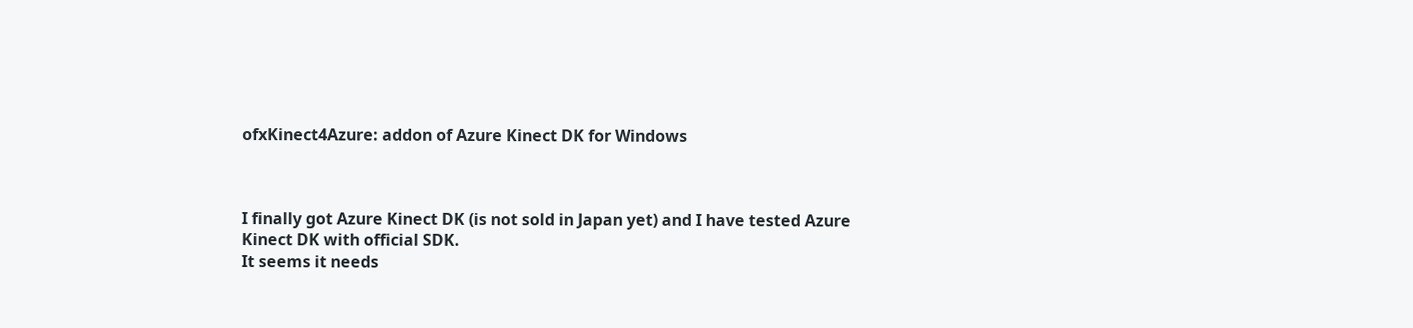ofxKinect4Azure: addon of Azure Kinect DK for Windows



I finally got Azure Kinect DK (is not sold in Japan yet) and I have tested Azure Kinect DK with official SDK.
It seems it needs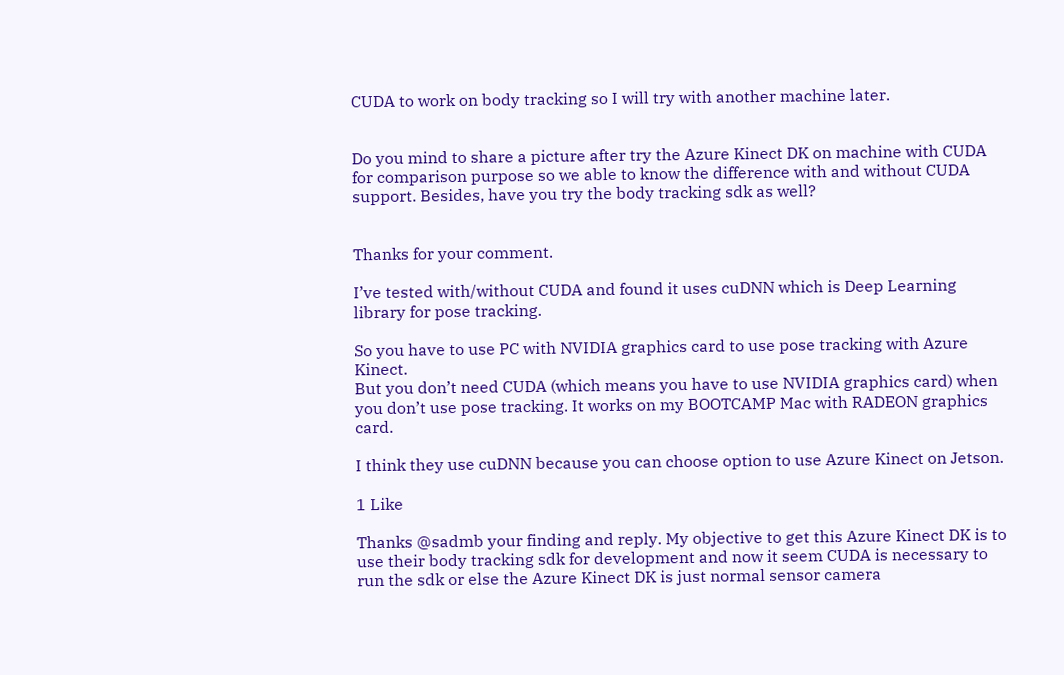CUDA to work on body tracking so I will try with another machine later.


Do you mind to share a picture after try the Azure Kinect DK on machine with CUDA for comparison purpose so we able to know the difference with and without CUDA support. Besides, have you try the body tracking sdk as well?


Thanks for your comment.

I’ve tested with/without CUDA and found it uses cuDNN which is Deep Learning library for pose tracking.

So you have to use PC with NVIDIA graphics card to use pose tracking with Azure Kinect.
But you don’t need CUDA (which means you have to use NVIDIA graphics card) when you don’t use pose tracking. It works on my BOOTCAMP Mac with RADEON graphics card.

I think they use cuDNN because you can choose option to use Azure Kinect on Jetson.

1 Like

Thanks @sadmb your finding and reply. My objective to get this Azure Kinect DK is to use their body tracking sdk for development and now it seem CUDA is necessary to run the sdk or else the Azure Kinect DK is just normal sensor camera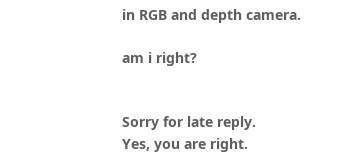in RGB and depth camera.

am i right?


Sorry for late reply.
Yes, you are right.